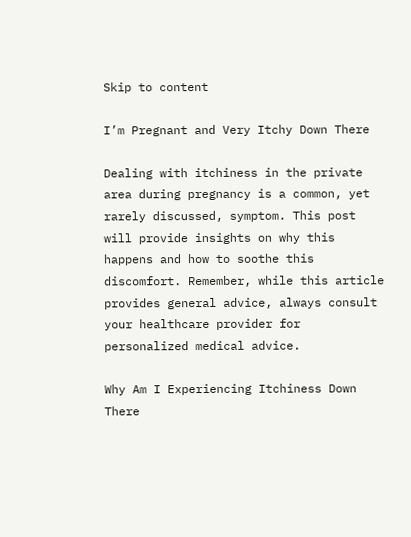Skip to content

I’m Pregnant and Very Itchy Down There

Dealing with itchiness in the private area during pregnancy is a common, yet rarely discussed, symptom. This post will provide insights on why this happens and how to soothe this discomfort. Remember, while this article provides general advice, always consult your healthcare provider for personalized medical advice.

Why Am I Experiencing Itchiness Down There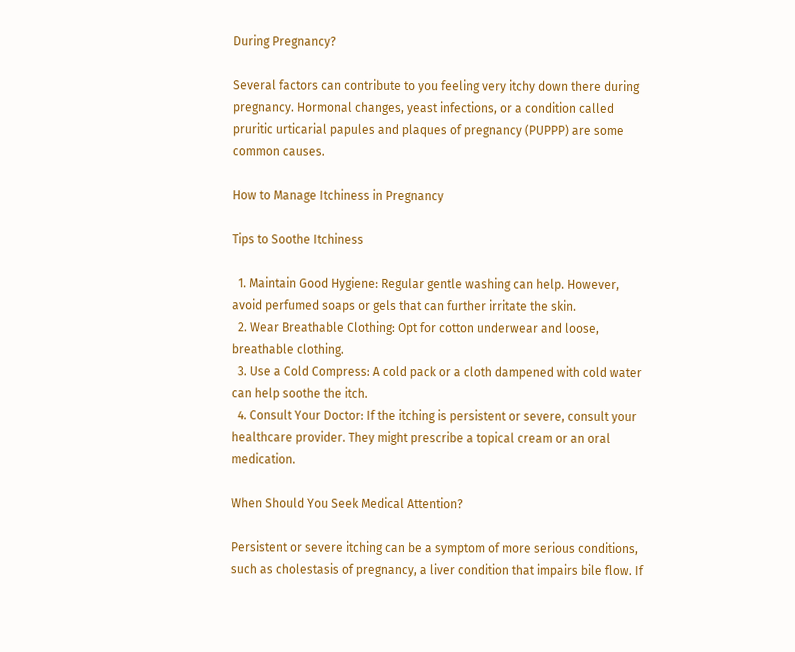During Pregnancy?

Several factors can contribute to you feeling very itchy down there during pregnancy. Hormonal changes, yeast infections, or a condition called pruritic urticarial papules and plaques of pregnancy (PUPPP) are some common causes.

How to Manage Itchiness in Pregnancy

Tips to Soothe Itchiness

  1. Maintain Good Hygiene: Regular gentle washing can help. However, avoid perfumed soaps or gels that can further irritate the skin.
  2. Wear Breathable Clothing: Opt for cotton underwear and loose, breathable clothing.
  3. Use a Cold Compress: A cold pack or a cloth dampened with cold water can help soothe the itch.
  4. Consult Your Doctor: If the itching is persistent or severe, consult your healthcare provider. They might prescribe a topical cream or an oral medication.

When Should You Seek Medical Attention?

Persistent or severe itching can be a symptom of more serious conditions, such as cholestasis of pregnancy, a liver condition that impairs bile flow. If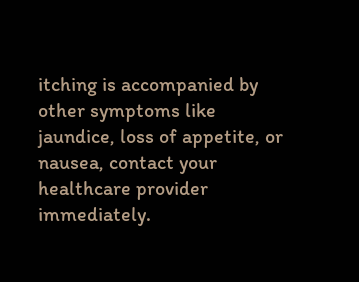itching is accompanied by other symptoms like jaundice, loss of appetite, or nausea, contact your healthcare provider immediately.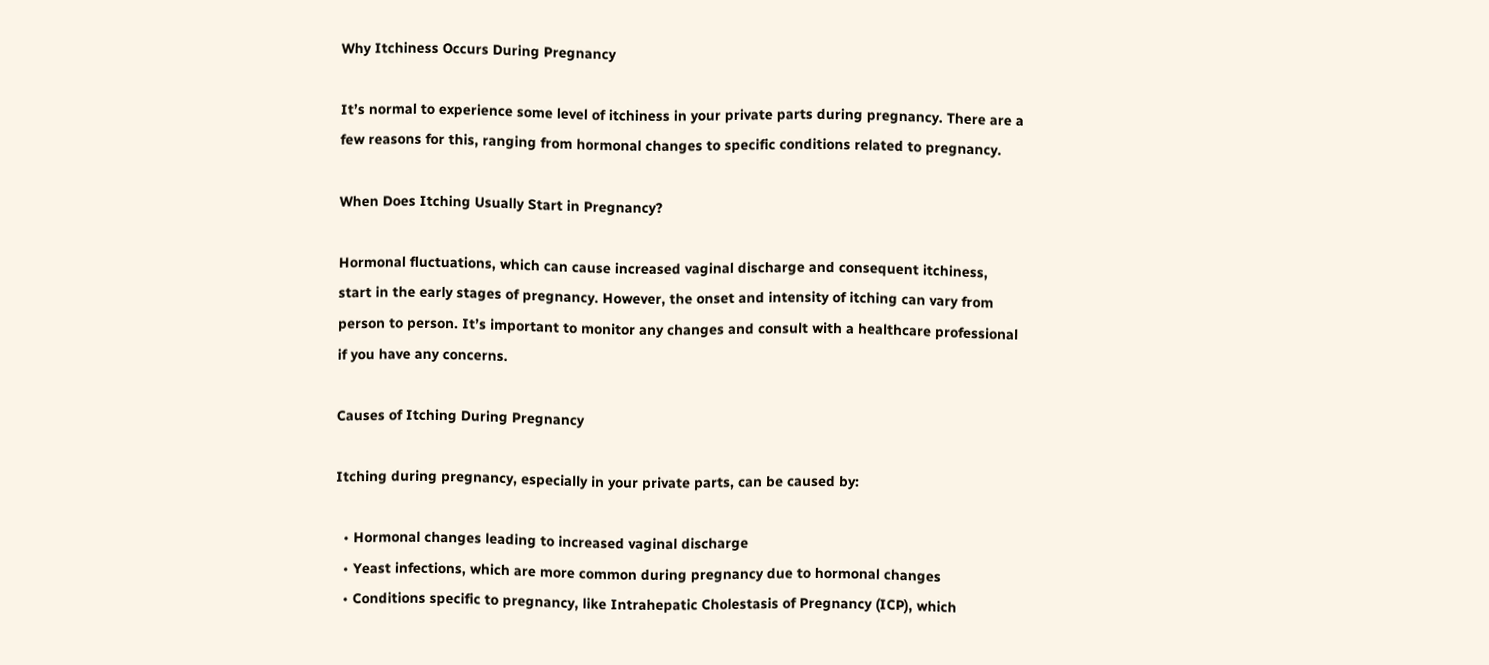Why Itchiness Occurs During Pregnancy

It’s normal to experience some level of itchiness in your private parts during pregnancy. There are a few reasons for this, ranging from hormonal changes to specific conditions related to pregnancy.

When Does Itching Usually Start in Pregnancy?

Hormonal fluctuations, which can cause increased vaginal discharge and consequent itchiness, start in the early stages of pregnancy. However, the onset and intensity of itching can vary from person to person. It’s important to monitor any changes and consult with a healthcare professional if you have any concerns.

Causes of Itching During Pregnancy

Itching during pregnancy, especially in your private parts, can be caused by:

  • Hormonal changes leading to increased vaginal discharge
  • Yeast infections, which are more common during pregnancy due to hormonal changes
  • Conditions specific to pregnancy, like Intrahepatic Cholestasis of Pregnancy (ICP), which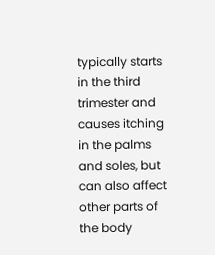typically starts in the third trimester and causes itching in the palms and soles, but can also affect other parts of the body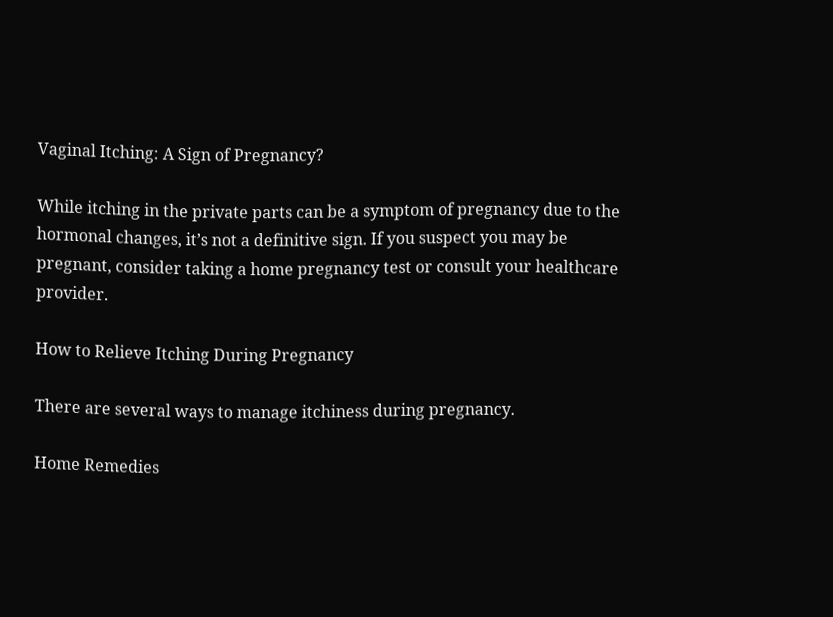Vaginal Itching: A Sign of Pregnancy?

While itching in the private parts can be a symptom of pregnancy due to the hormonal changes, it’s not a definitive sign. If you suspect you may be pregnant, consider taking a home pregnancy test or consult your healthcare provider.

How to Relieve Itching During Pregnancy

There are several ways to manage itchiness during pregnancy.

Home Remedies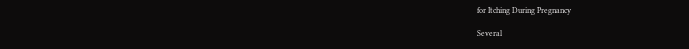for Itching During Pregnancy

Several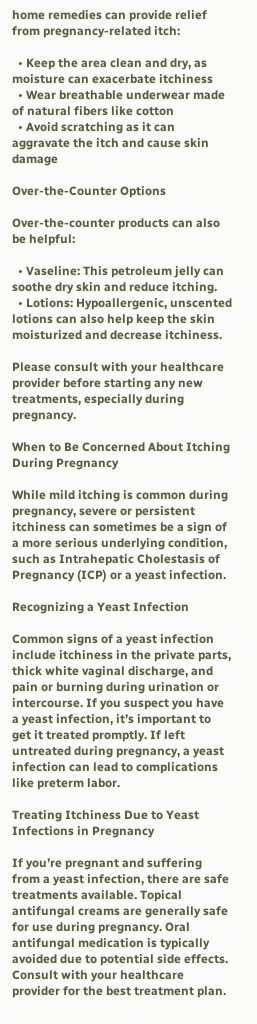home remedies can provide relief from pregnancy-related itch:

  • Keep the area clean and dry, as moisture can exacerbate itchiness
  • Wear breathable underwear made of natural fibers like cotton
  • Avoid scratching as it can aggravate the itch and cause skin damage

Over-the-Counter Options

Over-the-counter products can also be helpful:

  • Vaseline: This petroleum jelly can soothe dry skin and reduce itching.
  • Lotions: Hypoallergenic, unscented lotions can also help keep the skin moisturized and decrease itchiness.

Please consult with your healthcare provider before starting any new treatments, especially during pregnancy.

When to Be Concerned About Itching During Pregnancy

While mild itching is common during pregnancy, severe or persistent itchiness can sometimes be a sign of a more serious underlying condition, such as Intrahepatic Cholestasis of Pregnancy (ICP) or a yeast infection.

Recognizing a Yeast Infection

Common signs of a yeast infection include itchiness in the private parts, thick white vaginal discharge, and pain or burning during urination or intercourse. If you suspect you have a yeast infection, it’s important to get it treated promptly. If left untreated during pregnancy, a yeast infection can lead to complications like preterm labor.

Treating Itchiness Due to Yeast Infections in Pregnancy

If you’re pregnant and suffering from a yeast infection, there are safe treatments available. Topical antifungal creams are generally safe for use during pregnancy. Oral antifungal medication is typically avoided due to potential side effects. Consult with your healthcare provider for the best treatment plan.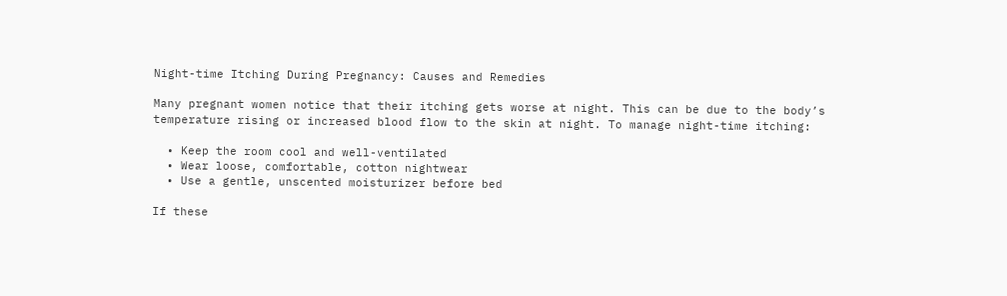Night-time Itching During Pregnancy: Causes and Remedies

Many pregnant women notice that their itching gets worse at night. This can be due to the body’s temperature rising or increased blood flow to the skin at night. To manage night-time itching:

  • Keep the room cool and well-ventilated
  • Wear loose, comfortable, cotton nightwear
  • Use a gentle, unscented moisturizer before bed

If these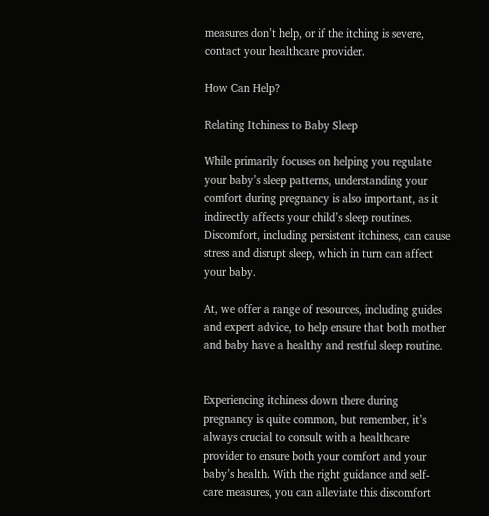measures don’t help, or if the itching is severe, contact your healthcare provider.

How Can Help?

Relating Itchiness to Baby Sleep

While primarily focuses on helping you regulate your baby’s sleep patterns, understanding your comfort during pregnancy is also important, as it indirectly affects your child’s sleep routines. Discomfort, including persistent itchiness, can cause stress and disrupt sleep, which in turn can affect your baby.

At, we offer a range of resources, including guides and expert advice, to help ensure that both mother and baby have a healthy and restful sleep routine.


Experiencing itchiness down there during pregnancy is quite common, but remember, it’s always crucial to consult with a healthcare provider to ensure both your comfort and your baby’s health. With the right guidance and self-care measures, you can alleviate this discomfort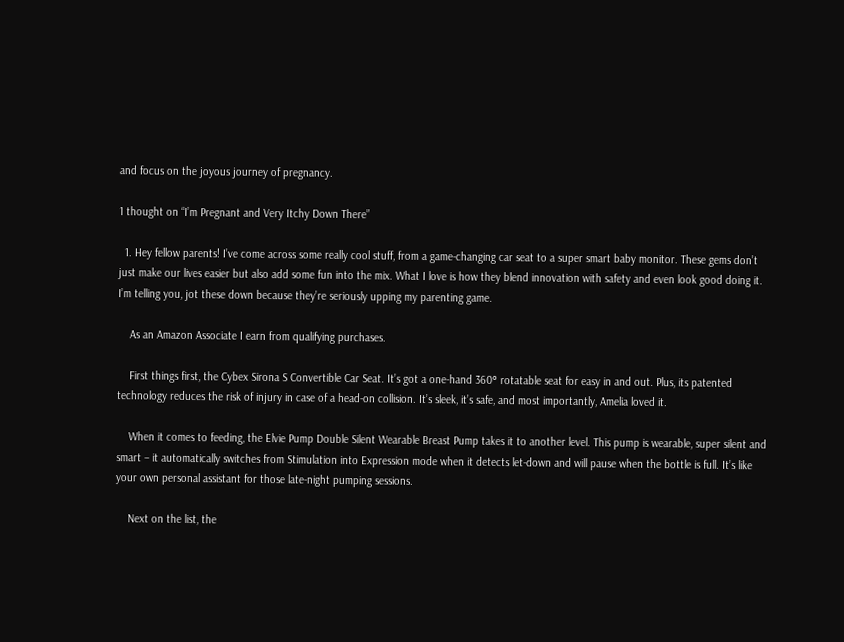and focus on the joyous journey of pregnancy.

1 thought on “I’m Pregnant and Very Itchy Down There”

  1. Hey fellow parents! I’ve come across some really cool stuff, from a game-changing car seat to a super smart baby monitor. These gems don’t just make our lives easier but also add some fun into the mix. What I love is how they blend innovation with safety and even look good doing it. I’m telling you, jot these down because they’re seriously upping my parenting game.

    As an Amazon Associate I earn from qualifying purchases.

    First things first, the Cybex Sirona S Convertible Car Seat. It’s got a one-hand 360° rotatable seat for easy in and out. Plus, its patented technology reduces the risk of injury in case of a head-on collision. It’s sleek, it’s safe, and most importantly, Amelia loved it.

    When it comes to feeding, the Elvie Pump Double Silent Wearable Breast Pump takes it to another level. This pump is wearable, super silent and smart – it automatically switches from Stimulation into Expression mode when it detects let-down and will pause when the bottle is full. It’s like your own personal assistant for those late-night pumping sessions.

    Next on the list, the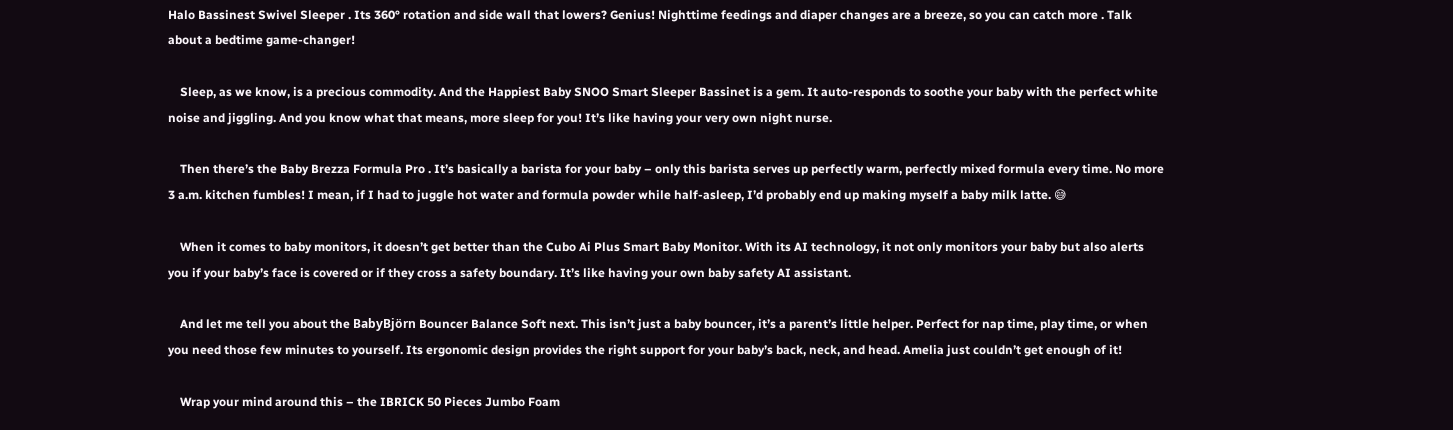Halo Bassinest Swivel Sleeper . Its 360° rotation and side wall that lowers? Genius! Nighttime feedings and diaper changes are a breeze, so you can catch more . Talk about a bedtime game-changer!

    Sleep, as we know, is a precious commodity. And the Happiest Baby SNOO Smart Sleeper Bassinet is a gem. It auto-responds to soothe your baby with the perfect white noise and jiggling. And you know what that means, more sleep for you! It’s like having your very own night nurse.

    Then there’s the Baby Brezza Formula Pro . It’s basically a barista for your baby – only this barista serves up perfectly warm, perfectly mixed formula every time. No more 3 a.m. kitchen fumbles! I mean, if I had to juggle hot water and formula powder while half-asleep, I’d probably end up making myself a baby milk latte. 😅

    When it comes to baby monitors, it doesn’t get better than the Cubo Ai Plus Smart Baby Monitor. With its AI technology, it not only monitors your baby but also alerts you if your baby’s face is covered or if they cross a safety boundary. It’s like having your own baby safety AI assistant.

    And let me tell you about the BabyBjörn Bouncer Balance Soft next. This isn’t just a baby bouncer, it’s a parent’s little helper. Perfect for nap time, play time, or when you need those few minutes to yourself. Its ergonomic design provides the right support for your baby’s back, neck, and head. Amelia just couldn’t get enough of it!

    Wrap your mind around this – the IBRICK 50 Pieces Jumbo Foam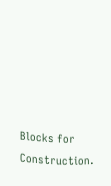Blocks for Construction.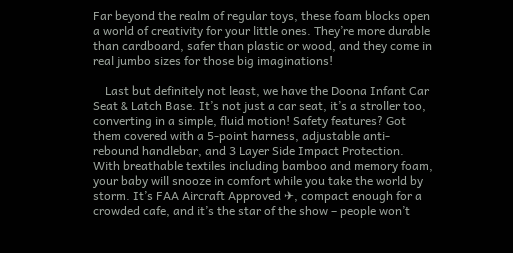Far beyond the realm of regular toys, these foam blocks open a world of creativity for your little ones. They’re more durable than cardboard, safer than plastic or wood, and they come in real jumbo sizes for those big imaginations!

    Last but definitely not least, we have the Doona Infant Car Seat & Latch Base. It’s not just a car seat, it’s a stroller too, converting in a simple, fluid motion! Safety features? Got them covered with a 5-point harness, adjustable anti-rebound handlebar, and 3 Layer Side Impact Protection.  With breathable textiles including bamboo and memory foam, your baby will snooze in comfort while you take the world by storm. It’s FAA Aircraft Approved ✈, compact enough for a crowded cafe, and it’s the star of the show – people won’t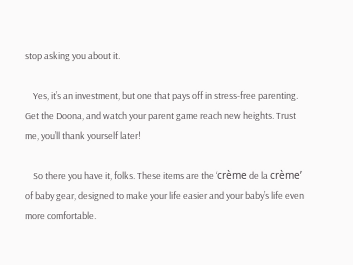stop asking you about it.

    Yes, it’s an investment, but one that pays off in stress-free parenting. Get the Doona, and watch your parent game reach new heights. Trust me, you’ll thank yourself later!

    So there you have it, folks. These items are the ‘crème de la crème’ of baby gear, designed to make your life easier and your baby’s life even more comfortable.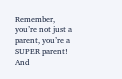Remember, you’re not just a parent, you’re a SUPER parent! And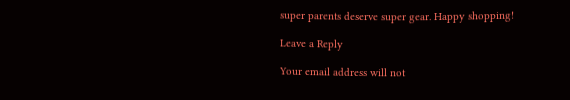super parents deserve super gear. Happy shopping!

Leave a Reply

Your email address will not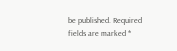be published. Required fields are marked *